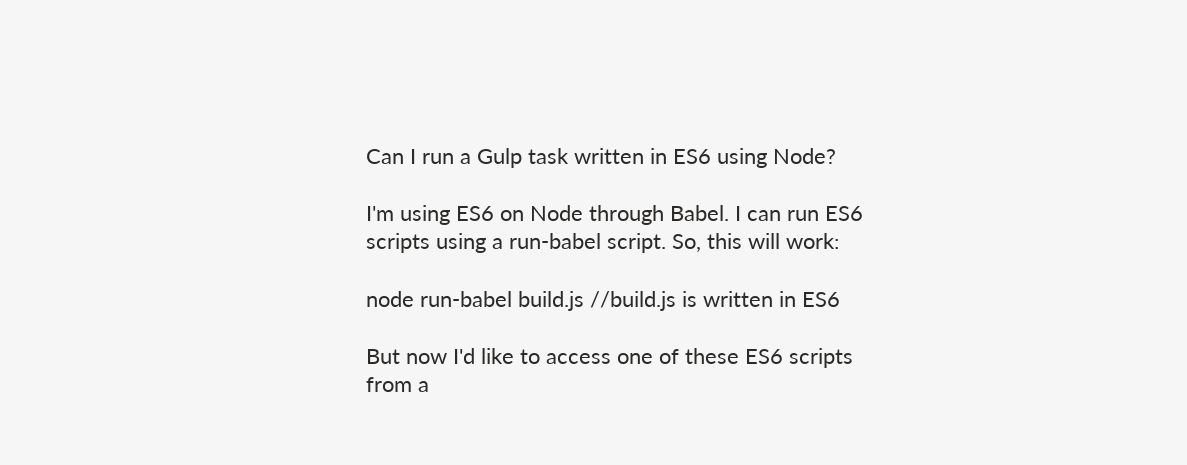Can I run a Gulp task written in ES6 using Node?

I'm using ES6 on Node through Babel. I can run ES6 scripts using a run-babel script. So, this will work:

node run-babel build.js //build.js is written in ES6

But now I'd like to access one of these ES6 scripts from a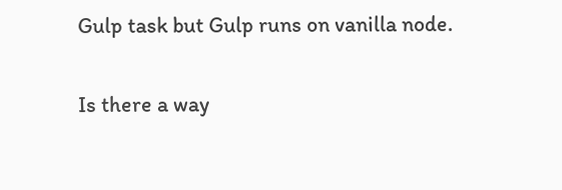Gulp task but Gulp runs on vanilla node.

Is there a way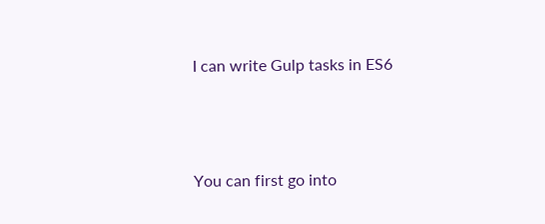I can write Gulp tasks in ES6



You can first go into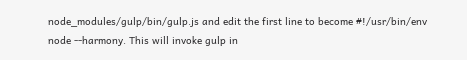node_modules/gulp/bin/gulp.js and edit the first line to become #!/usr/bin/env node --harmony. This will invoke gulp in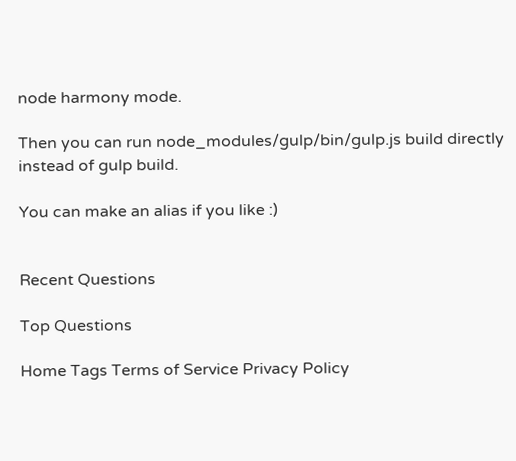node harmony mode.

Then you can run node_modules/gulp/bin/gulp.js build directly instead of gulp build.

You can make an alias if you like :)


Recent Questions

Top Questions

Home Tags Terms of Service Privacy Policy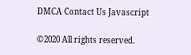DMCA Contact Us Javascript

©2020 All rights reserved.